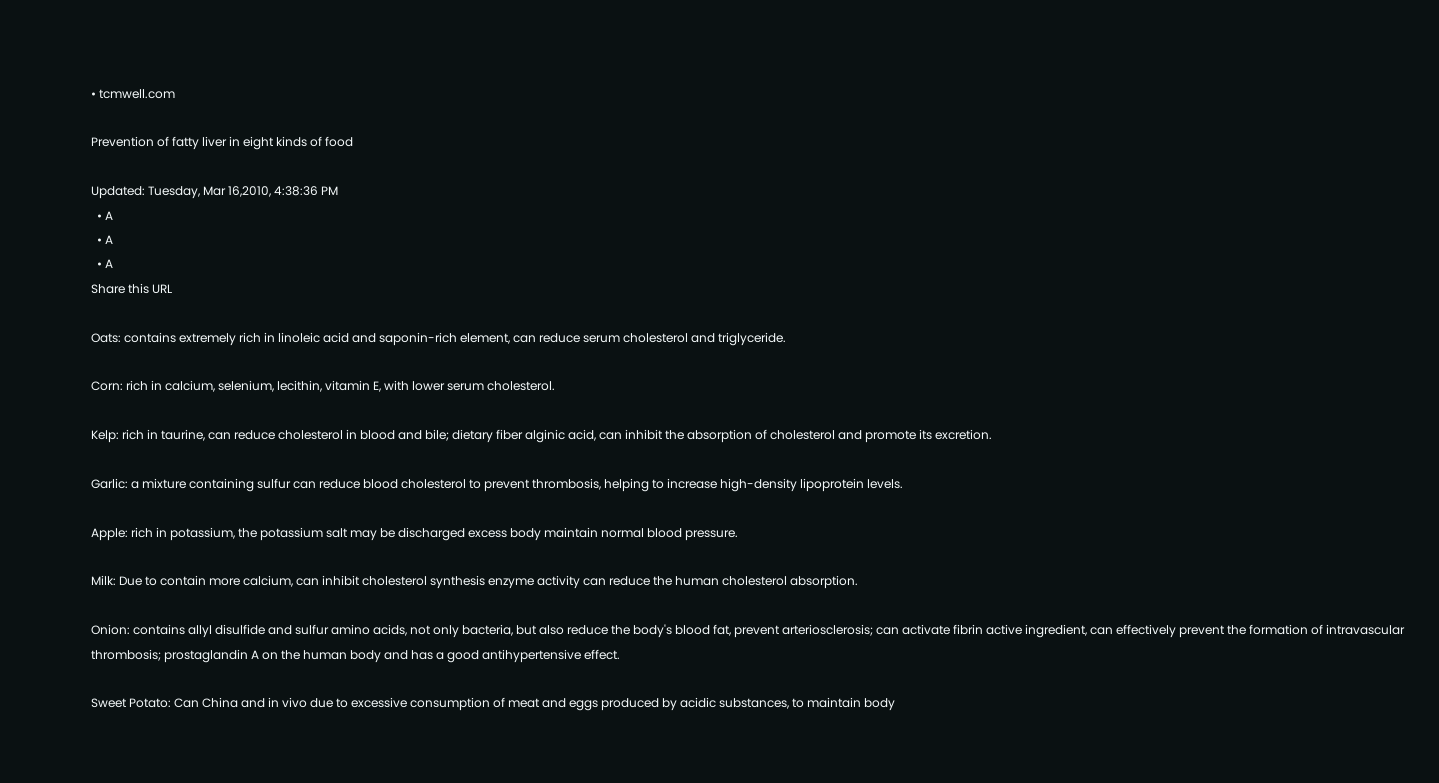• tcmwell.com

Prevention of fatty liver in eight kinds of food

Updated: Tuesday, Mar 16,2010, 4:38:36 PM
  • A
  • A
  • A
Share this URL

Oats: contains extremely rich in linoleic acid and saponin-rich element, can reduce serum cholesterol and triglyceride.

Corn: rich in calcium, selenium, lecithin, vitamin E, with lower serum cholesterol.

Kelp: rich in taurine, can reduce cholesterol in blood and bile; dietary fiber alginic acid, can inhibit the absorption of cholesterol and promote its excretion.

Garlic: a mixture containing sulfur can reduce blood cholesterol to prevent thrombosis, helping to increase high-density lipoprotein levels.

Apple: rich in potassium, the potassium salt may be discharged excess body maintain normal blood pressure.

Milk: Due to contain more calcium, can inhibit cholesterol synthesis enzyme activity can reduce the human cholesterol absorption.

Onion: contains allyl disulfide and sulfur amino acids, not only bacteria, but also reduce the body's blood fat, prevent arteriosclerosis; can activate fibrin active ingredient, can effectively prevent the formation of intravascular thrombosis; prostaglandin A on the human body and has a good antihypertensive effect.

Sweet Potato: Can China and in vivo due to excessive consumption of meat and eggs produced by acidic substances, to maintain body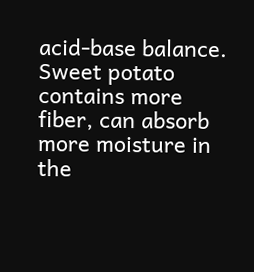acid-base balance. Sweet potato contains more fiber, can absorb more moisture in the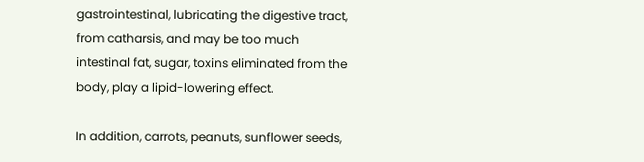gastrointestinal, lubricating the digestive tract, from catharsis, and may be too much intestinal fat, sugar, toxins eliminated from the body, play a lipid-lowering effect.

In addition, carrots, peanuts, sunflower seeds,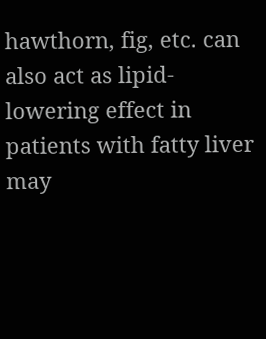hawthorn, fig, etc. can also act as lipid-lowering effect in patients with fatty liver may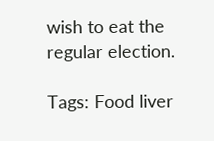wish to eat the regular election.

Tags: Food liver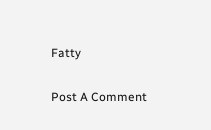Fatty

Post A Comment